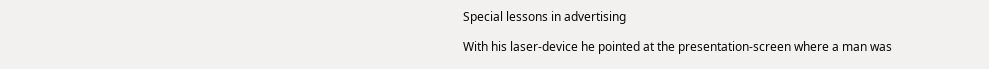Special lessons in advertising

With his laser-device he pointed at the presentation-screen where a man was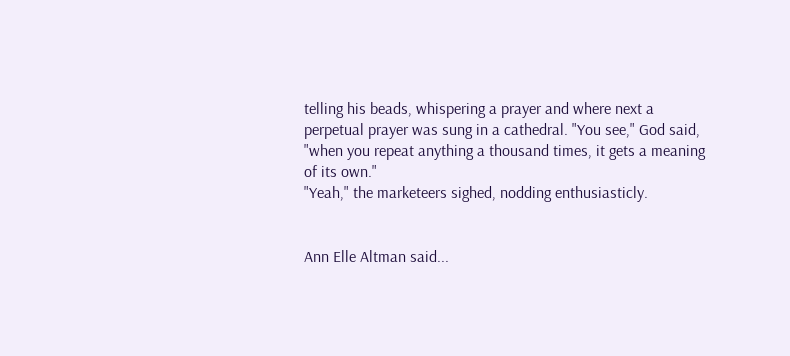telling his beads, whispering a prayer and where next a perpetual prayer was sung in a cathedral. "You see," God said, "when you repeat anything a thousand times, it gets a meaning of its own."
"Yeah," the marketeers sighed, nodding enthusiasticly.


Ann Elle Altman said...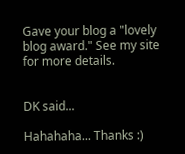Gave your blog a "lovely blog award." See my site for more details.


DK said...

Hahahaha... Thanks :)